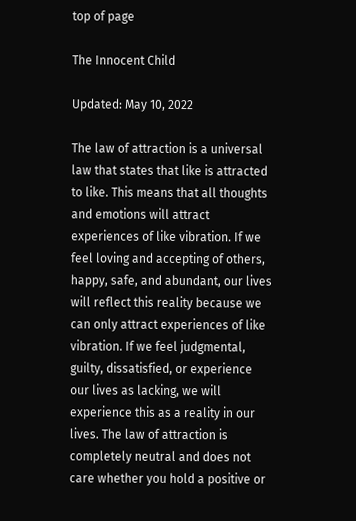top of page

The Innocent Child

Updated: May 10, 2022

The law of attraction is a universal law that states that like is attracted to like. This means that all thoughts and emotions will attract experiences of like vibration. If we feel loving and accepting of others, happy, safe, and abundant, our lives will reflect this reality because we can only attract experiences of like vibration. If we feel judgmental, guilty, dissatisfied, or experience our lives as lacking, we will experience this as a reality in our lives. The law of attraction is completely neutral and does not care whether you hold a positive or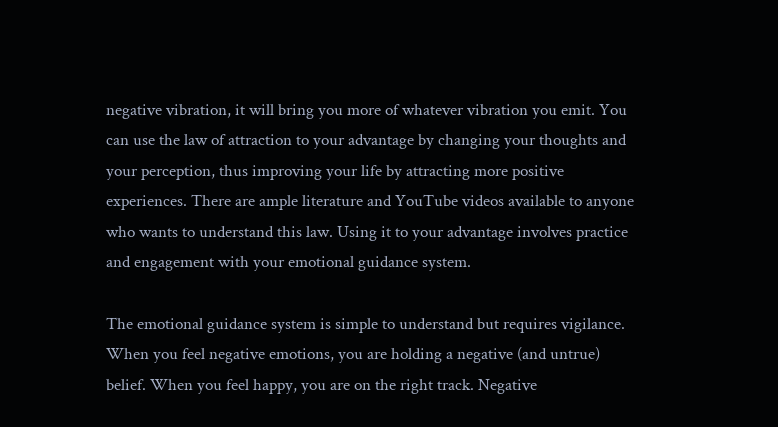negative vibration, it will bring you more of whatever vibration you emit. You can use the law of attraction to your advantage by changing your thoughts and your perception, thus improving your life by attracting more positive experiences. There are ample literature and YouTube videos available to anyone who wants to understand this law. Using it to your advantage involves practice and engagement with your emotional guidance system.

The emotional guidance system is simple to understand but requires vigilance. When you feel negative emotions, you are holding a negative (and untrue) belief. When you feel happy, you are on the right track. Negative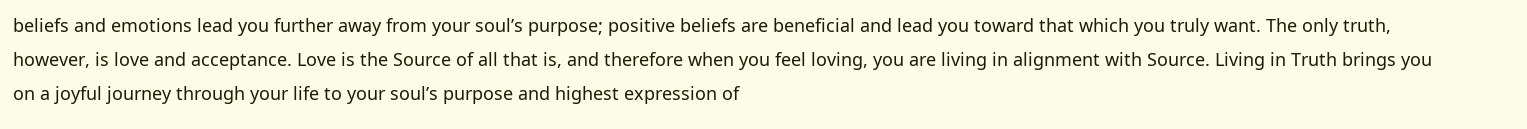beliefs and emotions lead you further away from your soul’s purpose; positive beliefs are beneficial and lead you toward that which you truly want. The only truth, however, is love and acceptance. Love is the Source of all that is, and therefore when you feel loving, you are living in alignment with Source. Living in Truth brings you on a joyful journey through your life to your soul’s purpose and highest expression of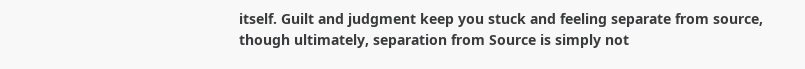itself. Guilt and judgment keep you stuck and feeling separate from source, though ultimately, separation from Source is simply not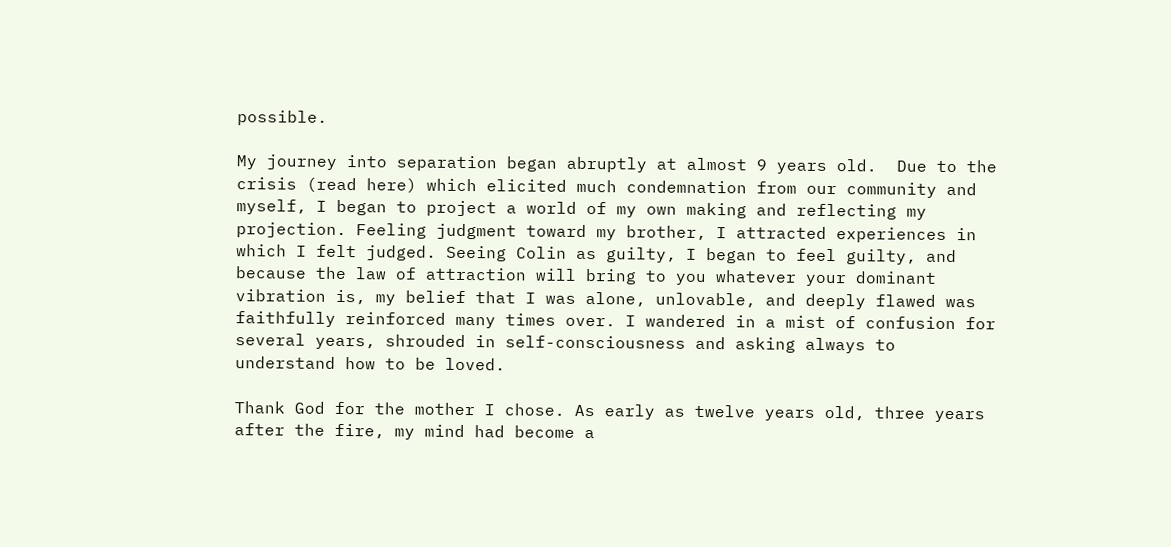possible.

My journey into separation began abruptly at almost 9 years old.  Due to the crisis (read here) which elicited much condemnation from our community and myself, I began to project a world of my own making and reflecting my projection. Feeling judgment toward my brother, I attracted experiences in which I felt judged. Seeing Colin as guilty, I began to feel guilty, and because the law of attraction will bring to you whatever your dominant vibration is, my belief that I was alone, unlovable, and deeply flawed was faithfully reinforced many times over. I wandered in a mist of confusion for several years, shrouded in self-consciousness and asking always to understand how to be loved.

Thank God for the mother I chose. As early as twelve years old, three years after the fire, my mind had become a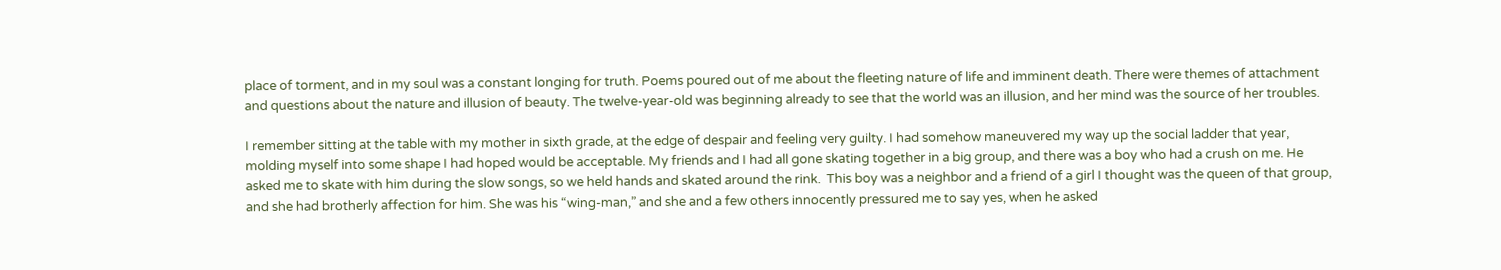place of torment, and in my soul was a constant longing for truth. Poems poured out of me about the fleeting nature of life and imminent death. There were themes of attachment and questions about the nature and illusion of beauty. The twelve-year-old was beginning already to see that the world was an illusion, and her mind was the source of her troubles.

I remember sitting at the table with my mother in sixth grade, at the edge of despair and feeling very guilty. I had somehow maneuvered my way up the social ladder that year, molding myself into some shape I had hoped would be acceptable. My friends and I had all gone skating together in a big group, and there was a boy who had a crush on me. He asked me to skate with him during the slow songs, so we held hands and skated around the rink.  This boy was a neighbor and a friend of a girl I thought was the queen of that group, and she had brotherly affection for him. She was his “wing-man,” and she and a few others innocently pressured me to say yes, when he asked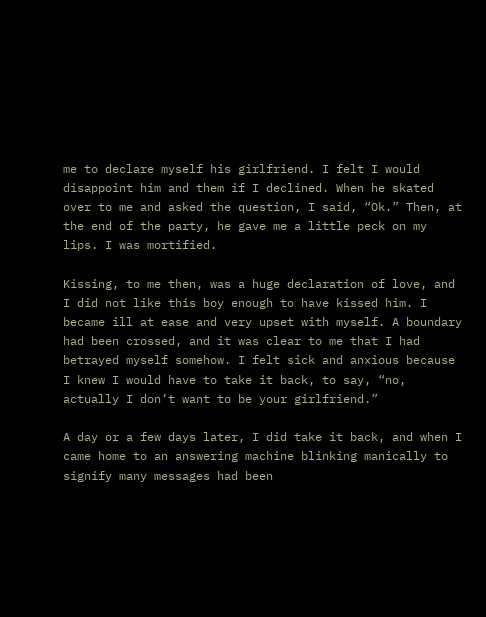me to declare myself his girlfriend. I felt I would disappoint him and them if I declined. When he skated over to me and asked the question, I said, “Ok.” Then, at the end of the party, he gave me a little peck on my lips. I was mortified.

Kissing, to me then, was a huge declaration of love, and I did not like this boy enough to have kissed him. I became ill at ease and very upset with myself. A boundary had been crossed, and it was clear to me that I had betrayed myself somehow. I felt sick and anxious because I knew I would have to take it back, to say, “no, actually I don’t want to be your girlfriend.”

A day or a few days later, I did take it back, and when I came home to an answering machine blinking manically to signify many messages had been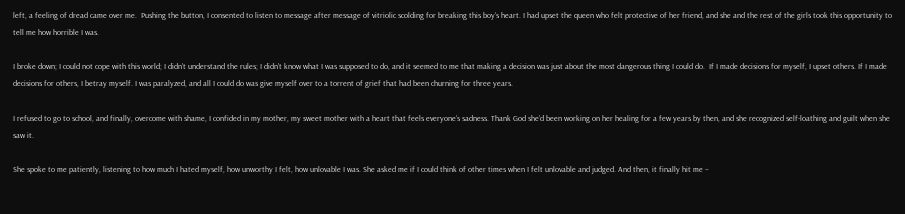left, a feeling of dread came over me.  Pushing the button, I consented to listen to message after message of vitriolic scolding for breaking this boy’s heart. I had upset the queen who felt protective of her friend, and she and the rest of the girls took this opportunity to tell me how horrible I was.

I broke down; I could not cope with this world; I didn’t understand the rules; I didn’t know what I was supposed to do, and it seemed to me that making a decision was just about the most dangerous thing I could do.  If I made decisions for myself, I upset others. If I made decisions for others, I betray myself. I was paralyzed, and all I could do was give myself over to a torrent of grief that had been churning for three years.

I refused to go to school, and finally, overcome with shame, I confided in my mother, my sweet mother with a heart that feels everyone’s sadness. Thank God she’d been working on her healing for a few years by then, and she recognized self-loathing and guilt when she saw it.

She spoke to me patiently, listening to how much I hated myself, how unworthy I felt, how unlovable I was. She asked me if I could think of other times when I felt unlovable and judged. And then, it finally hit me –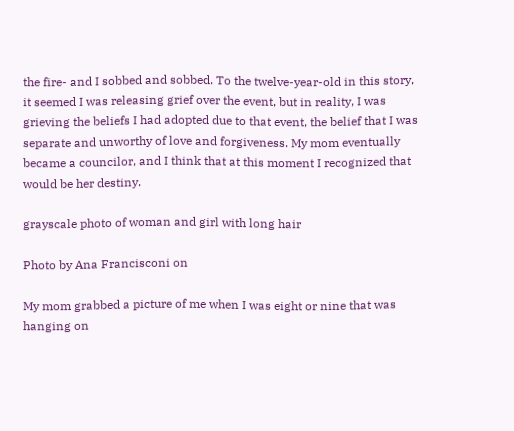the fire- and I sobbed and sobbed. To the twelve-year-old in this story, it seemed I was releasing grief over the event, but in reality, I was grieving the beliefs I had adopted due to that event, the belief that I was separate and unworthy of love and forgiveness. My mom eventually became a councilor, and I think that at this moment I recognized that would be her destiny.

grayscale photo of woman and girl with long hair

Photo by Ana Francisconi on

My mom grabbed a picture of me when I was eight or nine that was hanging on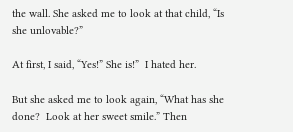the wall. She asked me to look at that child, “Is she unlovable?”

At first, I said, “Yes!” She is!”  I hated her.

But she asked me to look again, “What has she done?  Look at her sweet smile.” Then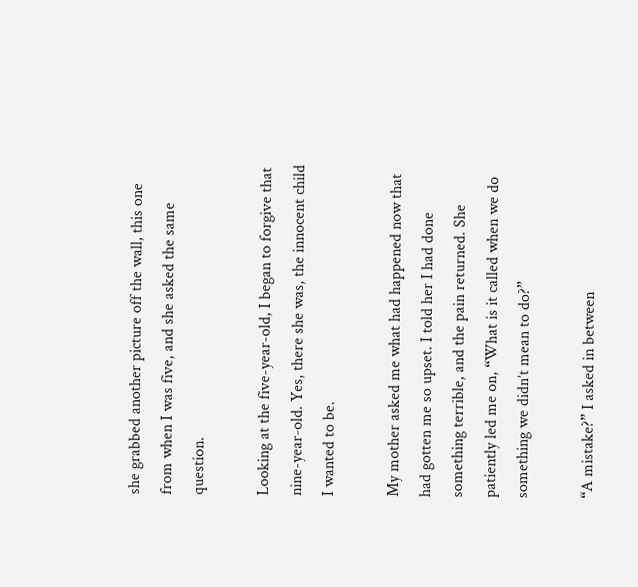she grabbed another picture off the wall, this one from when I was five, and she asked the same question.

Looking at the five-year-old, I began to forgive that nine-year-old. Yes, there she was, the innocent child I wanted to be.

My mother asked me what had happened now that had gotten me so upset. I told her I had done something terrible, and the pain returned. She patiently led me on, “What is it called when we do something we didn’t mean to do?”

“A mistake?” I asked in between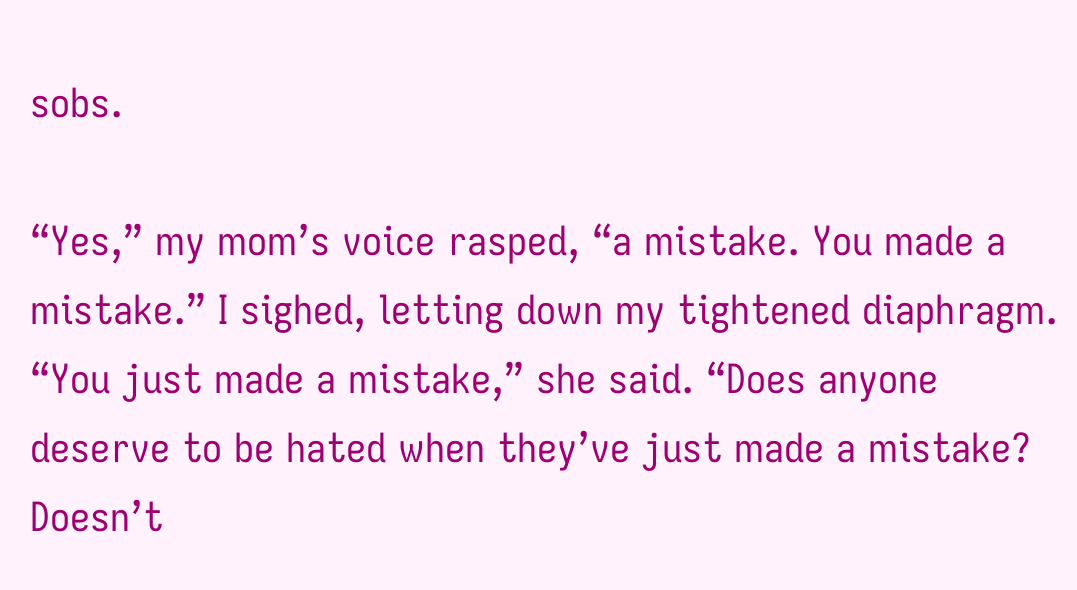sobs.

“Yes,” my mom’s voice rasped, “a mistake. You made a mistake.” I sighed, letting down my tightened diaphragm. “You just made a mistake,” she said. “Does anyone deserve to be hated when they’ve just made a mistake? Doesn’t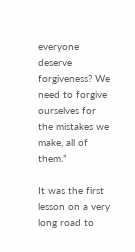everyone deserve forgiveness? We need to forgive ourselves for the mistakes we make, all of them.”

It was the first lesson on a very long road to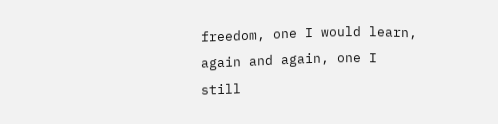freedom, one I would learn, again and again, one I still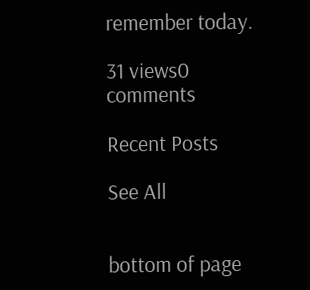remember today.

31 views0 comments

Recent Posts

See All


bottom of page